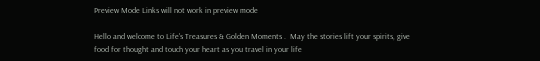Preview Mode Links will not work in preview mode

Hello and welcome to Life's Treasures & Golden Moments .  May the stories lift your spirits, give food for thought and touch your heart as you travel in your life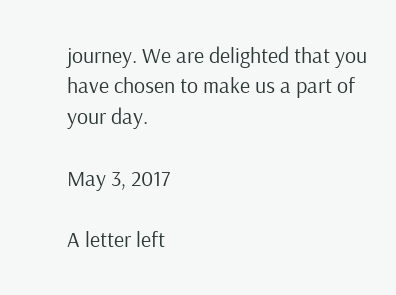journey. We are delighted that you have chosen to make us a part of your day.

May 3, 2017

A letter left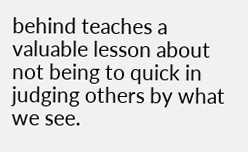behind teaches a valuable lesson about not being to quick in judging others by what we see.